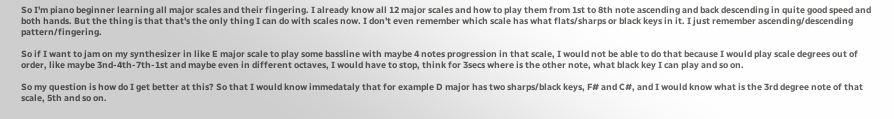So I'm piano beginner learning all major scales and their fingering. I already know all 12 major scales and how to play them from 1st to 8th note ascending and back descending in quite good speed and both hands. But the thing is that that's the only thing I can do with scales now. I don't even remember which scale has what flats/sharps or black keys in it. I just remember ascending/descending pattern/fingering.

So if I want to jam on my synthesizer in like E major scale to play some bassline with maybe 4 notes progression in that scale, I would not be able to do that because I would play scale degrees out of order, like maybe 3nd-4th-7th-1st and maybe even in different octaves, I would have to stop, think for 3secs where is the other note, what black key I can play and so on.

So my question is how do I get better at this? So that I would know immedataly that for example D major has two sharps/black keys, F# and C#, and I would know what is the 3rd degree note of that scale, 5th and so on.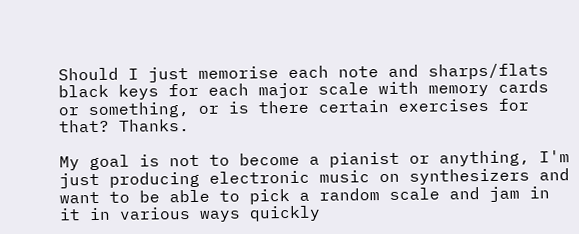Should I just memorise each note and sharps/flats black keys for each major scale with memory cards or something, or is there certain exercises for that? Thanks.

My goal is not to become a pianist or anything, I'm just producing electronic music on synthesizers and want to be able to pick a random scale and jam in it in various ways quickly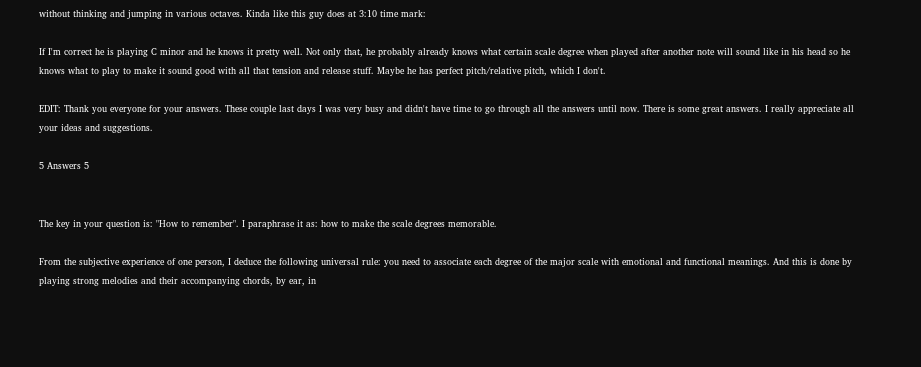without thinking and jumping in various octaves. Kinda like this guy does at 3:10 time mark:

If I'm correct he is playing C minor and he knows it pretty well. Not only that, he probably already knows what certain scale degree when played after another note will sound like in his head so he knows what to play to make it sound good with all that tension and release stuff. Maybe he has perfect pitch/relative pitch, which I don't.

EDIT: Thank you everyone for your answers. These couple last days I was very busy and didn't have time to go through all the answers until now. There is some great answers. I really appreciate all your ideas and suggestions.

5 Answers 5


The key in your question is: "How to remember". I paraphrase it as: how to make the scale degrees memorable.

From the subjective experience of one person, I deduce the following universal rule: you need to associate each degree of the major scale with emotional and functional meanings. And this is done by playing strong melodies and their accompanying chords, by ear, in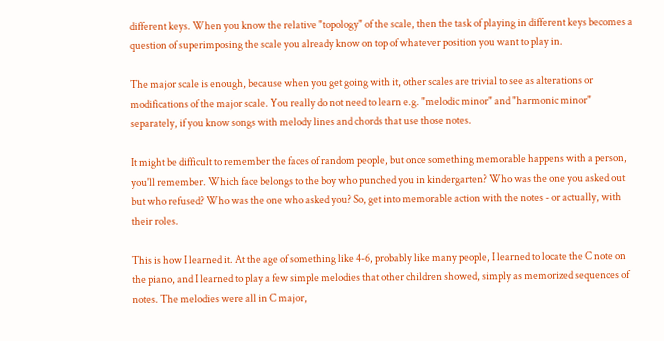different keys. When you know the relative "topology" of the scale, then the task of playing in different keys becomes a question of superimposing the scale you already know on top of whatever position you want to play in.

The major scale is enough, because when you get going with it, other scales are trivial to see as alterations or modifications of the major scale. You really do not need to learn e.g. "melodic minor" and "harmonic minor" separately, if you know songs with melody lines and chords that use those notes.

It might be difficult to remember the faces of random people, but once something memorable happens with a person, you'll remember. Which face belongs to the boy who punched you in kindergarten? Who was the one you asked out but who refused? Who was the one who asked you? So, get into memorable action with the notes - or actually, with their roles.

This is how I learned it. At the age of something like 4-6, probably like many people, I learned to locate the C note on the piano, and I learned to play a few simple melodies that other children showed, simply as memorized sequences of notes. The melodies were all in C major,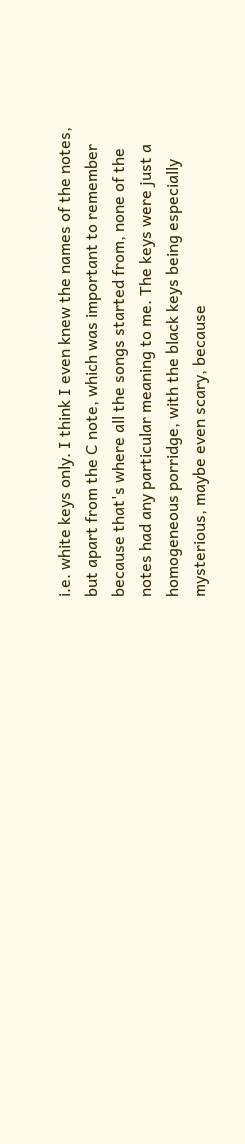i.e. white keys only. I think I even knew the names of the notes, but apart from the C note, which was important to remember because that's where all the songs started from, none of the notes had any particular meaning to me. The keys were just a homogeneous porridge, with the black keys being especially mysterious, maybe even scary, because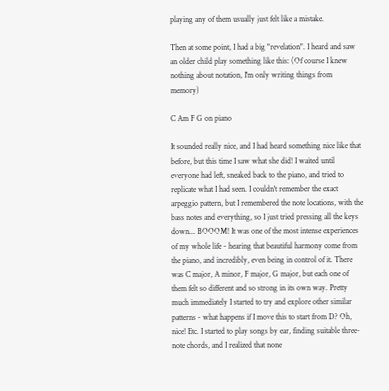playing any of them usually just felt like a mistake.

Then at some point, I had a big "revelation". I heard and saw an older child play something like this: (Of course I knew nothing about notation, I'm only writing things from memory)

C Am F G on piano

It sounded really nice, and I had heard something nice like that before, but this time I saw what she did! I waited until everyone had left, sneaked back to the piano, and tried to replicate what I had seen. I couldn't remember the exact arpeggio pattern, but I remembered the note locations, with the bass notes and everything, so I just tried pressing all the keys down... BOOOM! It was one of the most intense experiences of my whole life - hearing that beautiful harmony come from the piano, and incredibly, even being in control of it. There was C major, A minor, F major, G major, but each one of them felt so different and so strong in its own way. Pretty much immediately I started to try and explore other similar patterns - what happens if I move this to start from D? Oh, nice! Etc. I started to play songs by ear, finding suitable three-note chords, and I realized that none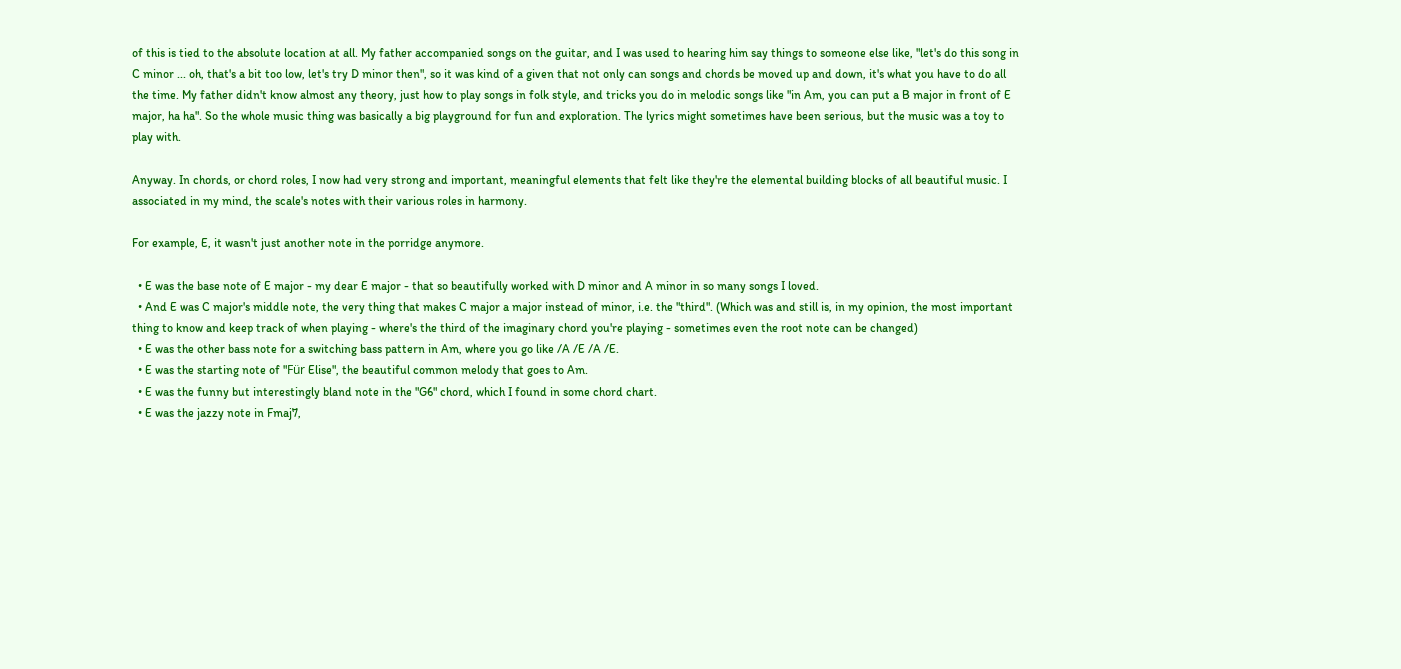of this is tied to the absolute location at all. My father accompanied songs on the guitar, and I was used to hearing him say things to someone else like, "let's do this song in C minor ... oh, that's a bit too low, let's try D minor then", so it was kind of a given that not only can songs and chords be moved up and down, it's what you have to do all the time. My father didn't know almost any theory, just how to play songs in folk style, and tricks you do in melodic songs like "in Am, you can put a B major in front of E major, ha ha". So the whole music thing was basically a big playground for fun and exploration. The lyrics might sometimes have been serious, but the music was a toy to play with.

Anyway. In chords, or chord roles, I now had very strong and important, meaningful elements that felt like they're the elemental building blocks of all beautiful music. I associated in my mind, the scale's notes with their various roles in harmony.

For example, E, it wasn't just another note in the porridge anymore.

  • E was the base note of E major - my dear E major - that so beautifully worked with D minor and A minor in so many songs I loved.
  • And E was C major's middle note, the very thing that makes C major a major instead of minor, i.e. the "third". (Which was and still is, in my opinion, the most important thing to know and keep track of when playing - where's the third of the imaginary chord you're playing - sometimes even the root note can be changed)
  • E was the other bass note for a switching bass pattern in Am, where you go like /A /E /A /E.
  • E was the starting note of "Für Elise", the beautiful common melody that goes to Am.
  • E was the funny but interestingly bland note in the "G6" chord, which I found in some chord chart.
  • E was the jazzy note in Fmaj7,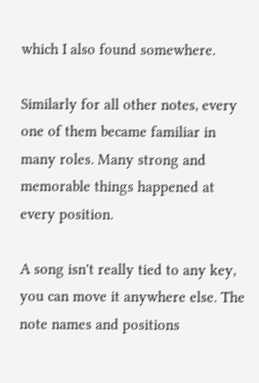which I also found somewhere.

Similarly for all other notes, every one of them became familiar in many roles. Many strong and memorable things happened at every position.

A song isn't really tied to any key, you can move it anywhere else. The note names and positions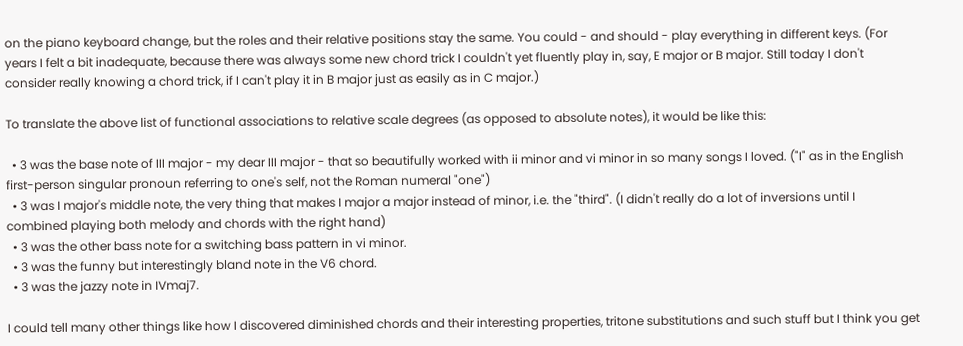on the piano keyboard change, but the roles and their relative positions stay the same. You could - and should - play everything in different keys. (For years I felt a bit inadequate, because there was always some new chord trick I couldn't yet fluently play in, say, E major or B major. Still today I don't consider really knowing a chord trick, if I can't play it in B major just as easily as in C major.)

To translate the above list of functional associations to relative scale degrees (as opposed to absolute notes), it would be like this:

  • 3 was the base note of III major - my dear III major - that so beautifully worked with ii minor and vi minor in so many songs I loved. ("I" as in the English first-person singular pronoun referring to one's self, not the Roman numeral "one")
  • 3 was I major's middle note, the very thing that makes I major a major instead of minor, i.e. the "third". (I didn't really do a lot of inversions until I combined playing both melody and chords with the right hand)
  • 3 was the other bass note for a switching bass pattern in vi minor.
  • 3 was the funny but interestingly bland note in the V6 chord.
  • 3 was the jazzy note in IVmaj7.

I could tell many other things like how I discovered diminished chords and their interesting properties, tritone substitutions and such stuff but I think you get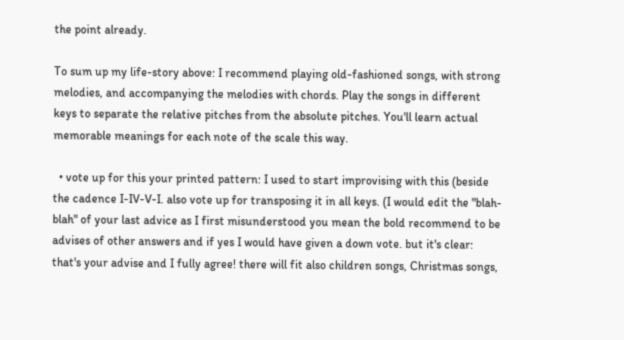the point already.

To sum up my life-story above: I recommend playing old-fashioned songs, with strong melodies, and accompanying the melodies with chords. Play the songs in different keys to separate the relative pitches from the absolute pitches. You'll learn actual memorable meanings for each note of the scale this way.

  • vote up for this your printed pattern: I used to start improvising with this (beside the cadence I-IV-V-I. also vote up for transposing it in all keys. (I would edit the "blah-blah" of your last advice as I first misunderstood you mean the bold recommend to be advises of other answers and if yes I would have given a down vote. but it's clear: that's your advise and I fully agree! there will fit also children songs, Christmas songs,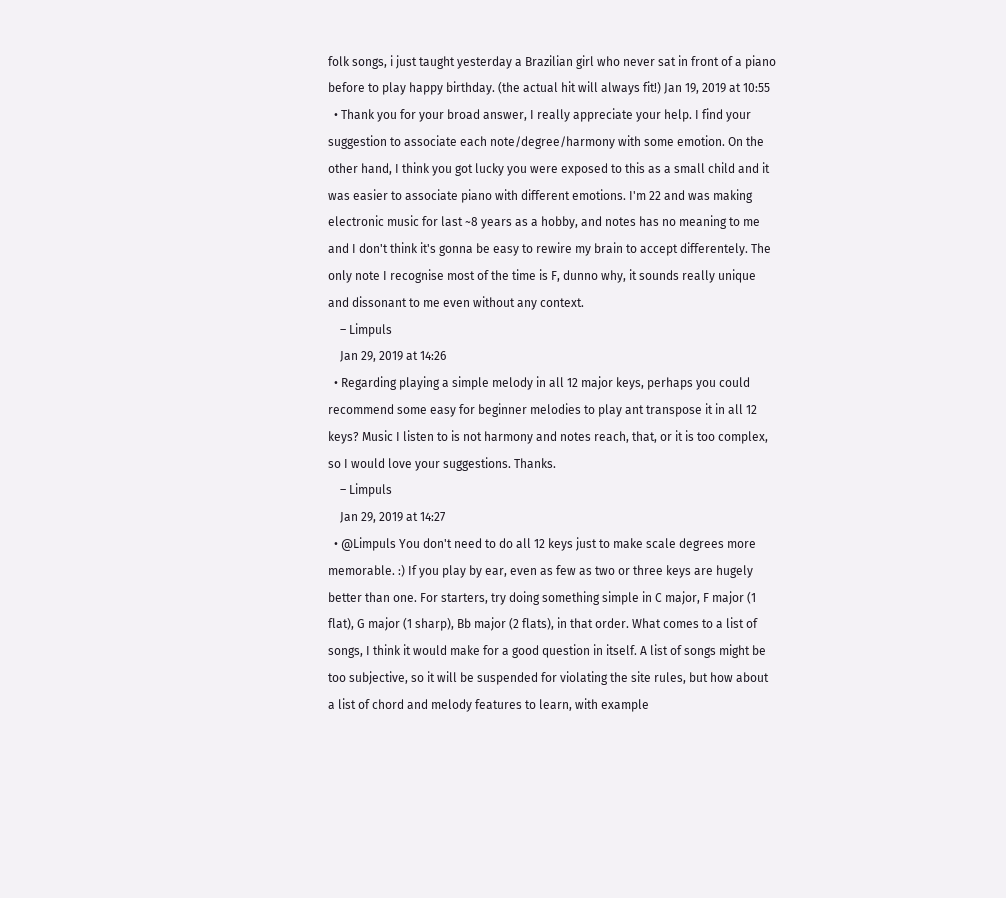folk songs, i just taught yesterday a Brazilian girl who never sat in front of a piano before to play happy birthday. (the actual hit will always fit!) Jan 19, 2019 at 10:55
  • Thank you for your broad answer, I really appreciate your help. I find your suggestion to associate each note/degree/harmony with some emotion. On the other hand, I think you got lucky you were exposed to this as a small child and it was easier to associate piano with different emotions. I'm 22 and was making electronic music for last ~8 years as a hobby, and notes has no meaning to me and I don't think it's gonna be easy to rewire my brain to accept differentely. The only note I recognise most of the time is F, dunno why, it sounds really unique and dissonant to me even without any context.
    – Limpuls
    Jan 29, 2019 at 14:26
  • Regarding playing a simple melody in all 12 major keys, perhaps you could recommend some easy for beginner melodies to play ant transpose it in all 12 keys? Music I listen to is not harmony and notes reach, that, or it is too complex, so I would love your suggestions. Thanks.
    – Limpuls
    Jan 29, 2019 at 14:27
  • @Limpuls You don't need to do all 12 keys just to make scale degrees more memorable. :) If you play by ear, even as few as two or three keys are hugely better than one. For starters, try doing something simple in C major, F major (1 flat), G major (1 sharp), Bb major (2 flats), in that order. What comes to a list of songs, I think it would make for a good question in itself. A list of songs might be too subjective, so it will be suspended for violating the site rules, but how about a list of chord and melody features to learn, with example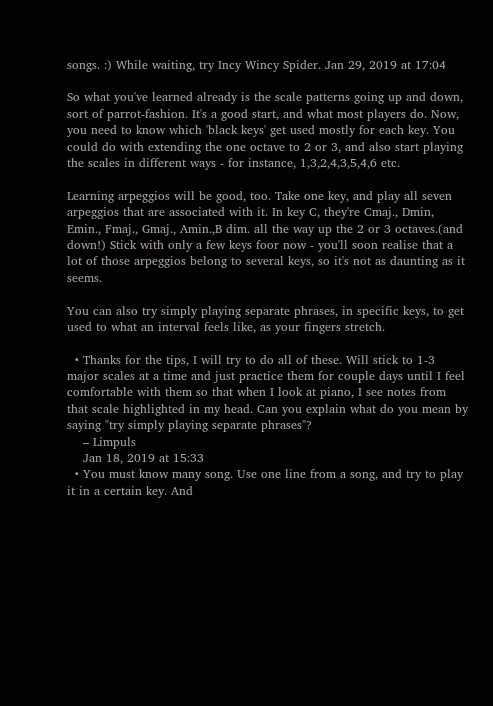songs. :) While waiting, try Incy Wincy Spider. Jan 29, 2019 at 17:04

So what you've learned already is the scale patterns going up and down, sort of parrot-fashion. It's a good start, and what most players do. Now, you need to know which 'black keys' get used mostly for each key. You could do with extending the one octave to 2 or 3, and also start playing the scales in different ways - for instance, 1,3,2,4,3,5,4,6 etc.

Learning arpeggios will be good, too. Take one key, and play all seven arpeggios that are associated with it. In key C, they're Cmaj., Dmin, Emin., Fmaj., Gmaj., Amin.,B dim. all the way up the 2 or 3 octaves.(and down!) Stick with only a few keys foor now - you'll soon realise that a lot of those arpeggios belong to several keys, so it's not as daunting as it seems.

You can also try simply playing separate phrases, in specific keys, to get used to what an interval feels like, as your fingers stretch.

  • Thanks for the tips, I will try to do all of these. Will stick to 1-3 major scales at a time and just practice them for couple days until I feel comfortable with them so that when I look at piano, I see notes from that scale highlighted in my head. Can you explain what do you mean by saying "try simply playing separate phrases"?
    – Limpuls
    Jan 18, 2019 at 15:33
  • You must know many song. Use one line from a song, and try to play it in a certain key. And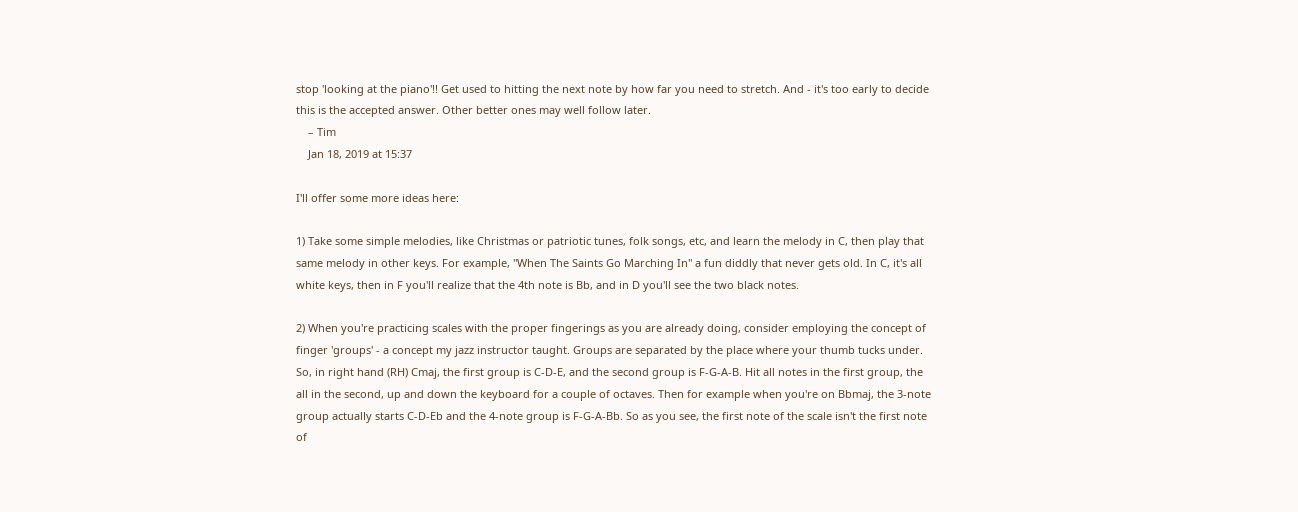stop 'looking at the piano'!! Get used to hitting the next note by how far you need to stretch. And - it's too early to decide this is the accepted answer. Other better ones may well follow later.
    – Tim
    Jan 18, 2019 at 15:37

I'll offer some more ideas here:

1) Take some simple melodies, like Christmas or patriotic tunes, folk songs, etc, and learn the melody in C, then play that same melody in other keys. For example, "When The Saints Go Marching In" a fun diddly that never gets old. In C, it's all white keys, then in F you'll realize that the 4th note is Bb, and in D you'll see the two black notes.

2) When you're practicing scales with the proper fingerings as you are already doing, consider employing the concept of finger 'groups' - a concept my jazz instructor taught. Groups are separated by the place where your thumb tucks under. So, in right hand (RH) Cmaj, the first group is C-D-E, and the second group is F-G-A-B. Hit all notes in the first group, the all in the second, up and down the keyboard for a couple of octaves. Then for example when you're on Bbmaj, the 3-note group actually starts C-D-Eb and the 4-note group is F-G-A-Bb. So as you see, the first note of the scale isn't the first note of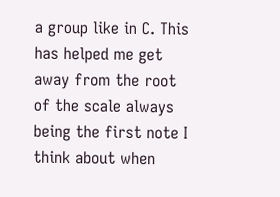a group like in C. This has helped me get away from the root of the scale always being the first note I think about when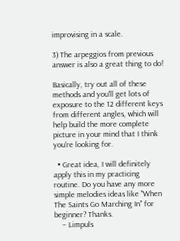improvising in a scale.

3) The arpeggios from previous answer is also a great thing to do!

Basically, try out all of these methods and you'll get lots of exposure to the 12 different keys from different angles, which will help build the more complete picture in your mind that I think you're looking for.

  • Great idea, I will definitely apply this in my practicing routine. Do you have any more simple melodies ideas like "When The Saints Go Marching In" for beginner? Thanks.
    – Limpuls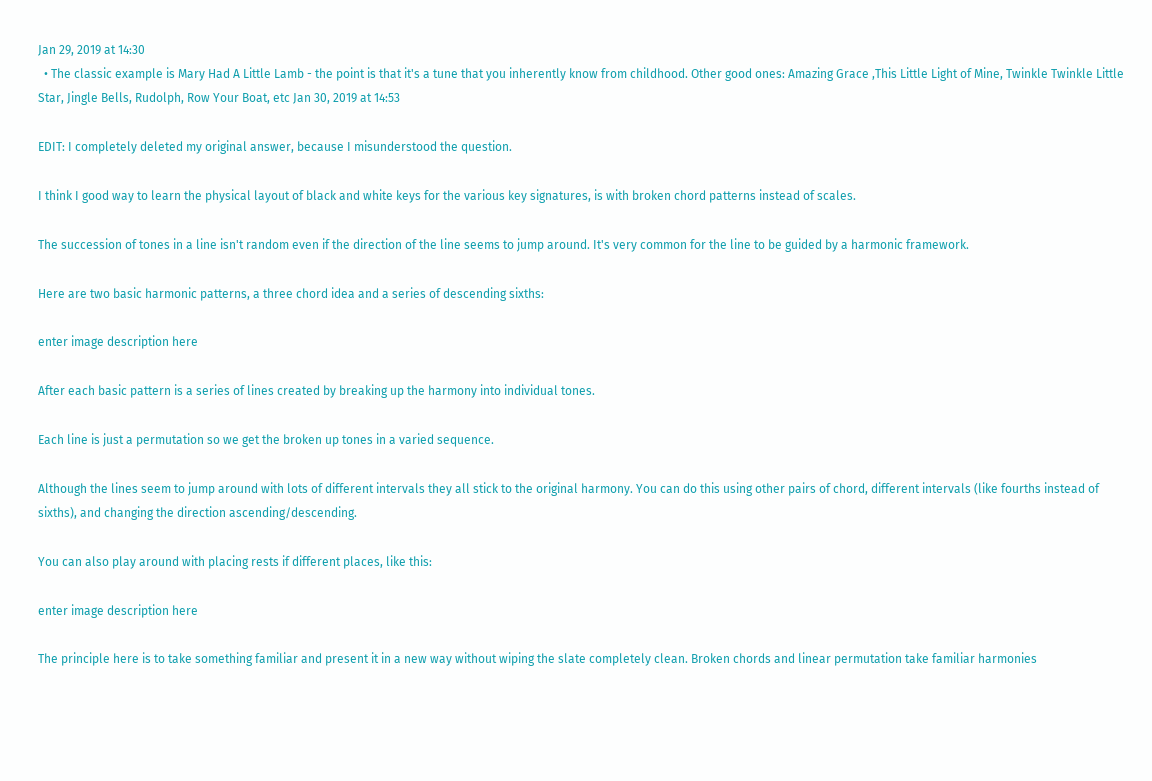Jan 29, 2019 at 14:30
  • The classic example is Mary Had A Little Lamb - the point is that it's a tune that you inherently know from childhood. Other good ones: Amazing Grace ,This Little Light of Mine, Twinkle Twinkle Little Star, Jingle Bells, Rudolph, Row Your Boat, etc Jan 30, 2019 at 14:53

EDIT: I completely deleted my original answer, because I misunderstood the question.

I think I good way to learn the physical layout of black and white keys for the various key signatures, is with broken chord patterns instead of scales.

The succession of tones in a line isn't random even if the direction of the line seems to jump around. It's very common for the line to be guided by a harmonic framework.

Here are two basic harmonic patterns, a three chord idea and a series of descending sixths:

enter image description here

After each basic pattern is a series of lines created by breaking up the harmony into individual tones.

Each line is just a permutation so we get the broken up tones in a varied sequence.

Although the lines seem to jump around with lots of different intervals they all stick to the original harmony. You can do this using other pairs of chord, different intervals (like fourths instead of sixths), and changing the direction ascending/descending.

You can also play around with placing rests if different places, like this:

enter image description here

The principle here is to take something familiar and present it in a new way without wiping the slate completely clean. Broken chords and linear permutation take familiar harmonies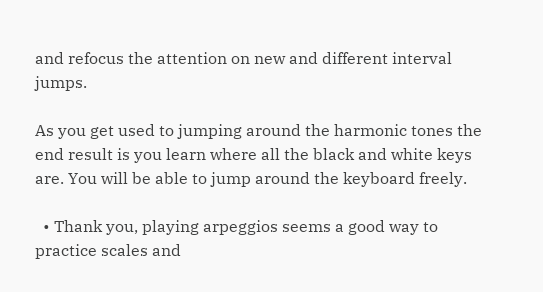and refocus the attention on new and different interval jumps.

As you get used to jumping around the harmonic tones the end result is you learn where all the black and white keys are. You will be able to jump around the keyboard freely.

  • Thank you, playing arpeggios seems a good way to practice scales and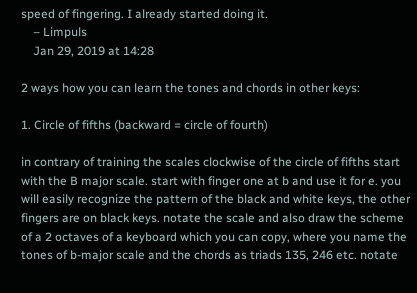speed of fingering. I already started doing it.
    – Limpuls
    Jan 29, 2019 at 14:28

2 ways how you can learn the tones and chords in other keys:

1. Circle of fifths (backward = circle of fourth)

in contrary of training the scales clockwise of the circle of fifths start with the B major scale. start with finger one at b and use it for e. you will easily recognize the pattern of the black and white keys, the other fingers are on black keys. notate the scale and also draw the scheme of a 2 octaves of a keyboard which you can copy, where you name the tones of b-major scale and the chords as triads 135, 246 etc. notate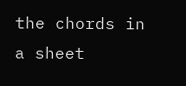the chords in a sheet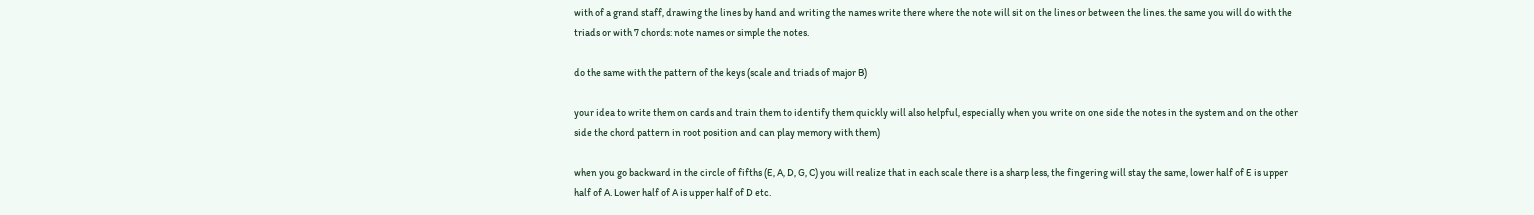with of a grand staff, drawing the lines by hand and writing the names write there where the note will sit on the lines or between the lines. the same you will do with the triads or with 7 chords: note names or simple the notes.

do the same with the pattern of the keys (scale and triads of major B)

your idea to write them on cards and train them to identify them quickly will also helpful, especially when you write on one side the notes in the system and on the other side the chord pattern in root position and can play memory with them)

when you go backward in the circle of fifths (E, A, D, G, C) you will realize that in each scale there is a sharp less, the fingering will stay the same, lower half of E is upper half of A. Lower half of A is upper half of D etc.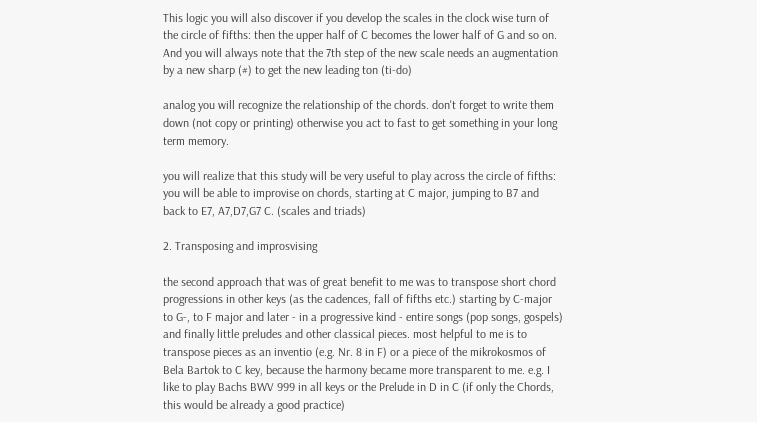This logic you will also discover if you develop the scales in the clock wise turn of the circle of fifths: then the upper half of C becomes the lower half of G and so on. And you will always note that the 7th step of the new scale needs an augmentation by a new sharp (#) to get the new leading ton (ti-do)

analog you will recognize the relationship of the chords. don't forget to write them down (not copy or printing) otherwise you act to fast to get something in your long term memory.

you will realize that this study will be very useful to play across the circle of fifths: you will be able to improvise on chords, starting at C major, jumping to B7 and back to E7, A7,D7,G7 C. (scales and triads)

2. Transposing and improsvising

the second approach that was of great benefit to me was to transpose short chord progressions in other keys (as the cadences, fall of fifths etc.) starting by C-major to G-, to F major and later - in a progressive kind - entire songs (pop songs, gospels) and finally little preludes and other classical pieces. most helpful to me is to transpose pieces as an inventio (e.g. Nr. 8 in F) or a piece of the mikrokosmos of Bela Bartok to C key, because the harmony became more transparent to me. e.g. I like to play Bachs BWV 999 in all keys or the Prelude in D in C (if only the Chords, this would be already a good practice)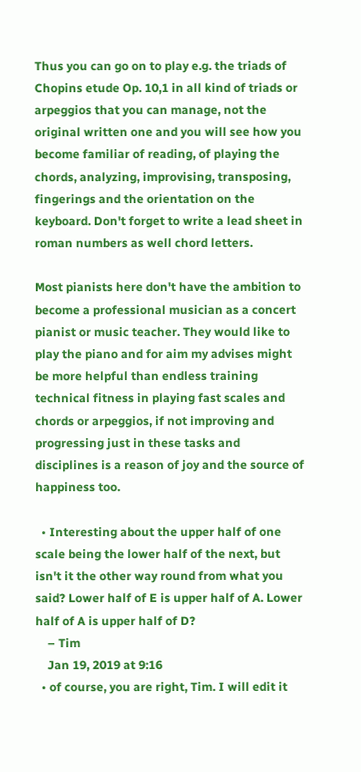Thus you can go on to play e.g. the triads of Chopins etude Op. 10,1 in all kind of triads or arpeggios that you can manage, not the original written one and you will see how you become familiar of reading, of playing the chords, analyzing, improvising, transposing, fingerings and the orientation on the keyboard. Don't forget to write a lead sheet in roman numbers as well chord letters.

Most pianists here don't have the ambition to become a professional musician as a concert pianist or music teacher. They would like to play the piano and for aim my advises might be more helpful than endless training technical fitness in playing fast scales and chords or arpeggios, if not improving and progressing just in these tasks and disciplines is a reason of joy and the source of happiness too.

  • Interesting about the upper half of one scale being the lower half of the next, but isn't it the other way round from what you said? Lower half of E is upper half of A. Lower half of A is upper half of D?
    – Tim
    Jan 19, 2019 at 9:16
  • of course, you are right, Tim. I will edit it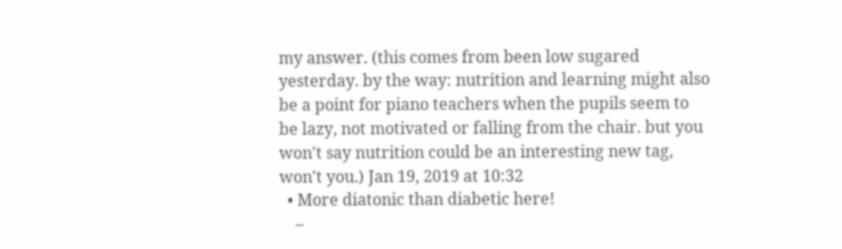my answer. (this comes from been low sugared yesterday. by the way: nutrition and learning might also be a point for piano teachers when the pupils seem to be lazy, not motivated or falling from the chair. but you won't say nutrition could be an interesting new tag, won't you.) Jan 19, 2019 at 10:32
  • More diatonic than diabetic here!
    –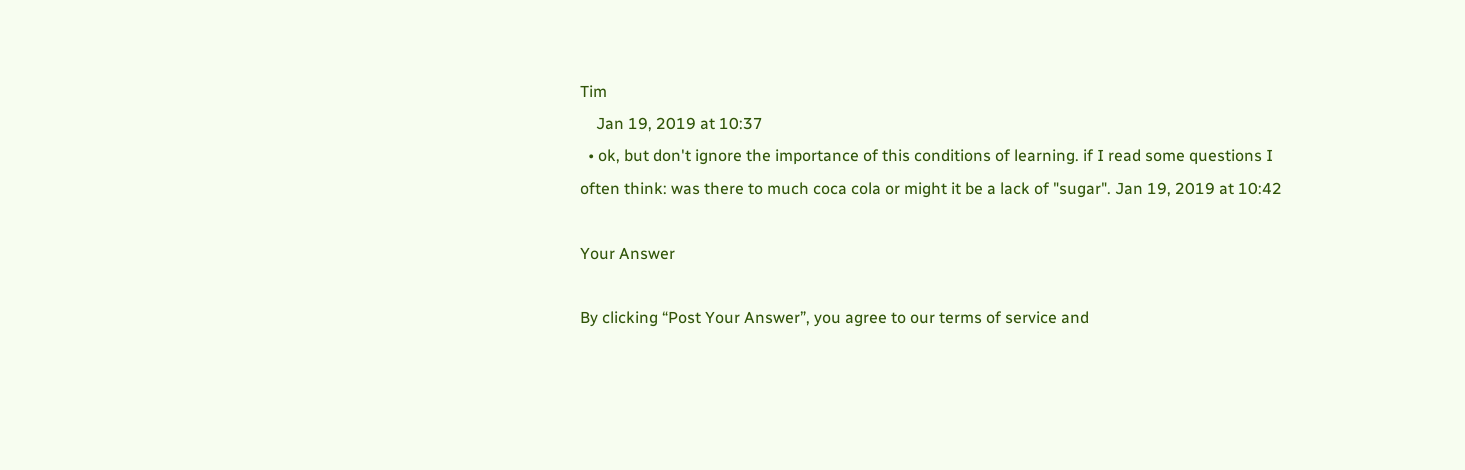Tim
    Jan 19, 2019 at 10:37
  • ok, but don't ignore the importance of this conditions of learning. if I read some questions I often think: was there to much coca cola or might it be a lack of "sugar". Jan 19, 2019 at 10:42

Your Answer

By clicking “Post Your Answer”, you agree to our terms of service and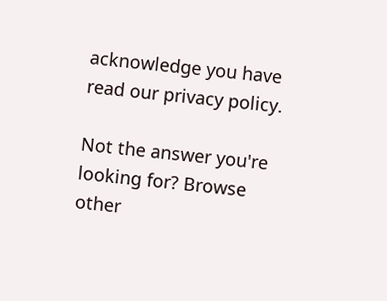acknowledge you have read our privacy policy.

Not the answer you're looking for? Browse other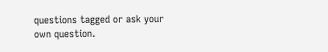questions tagged or ask your own question.